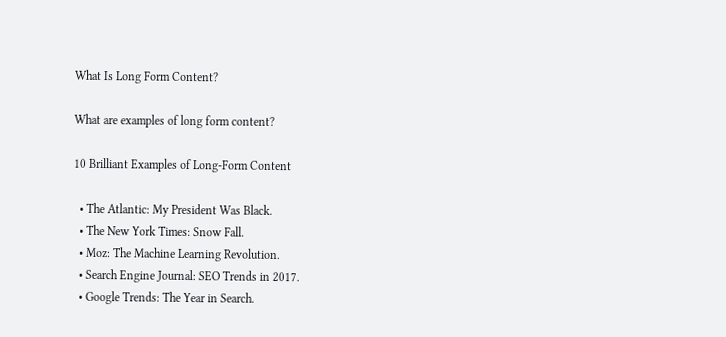What Is Long Form Content?

What are examples of long form content?

10 Brilliant Examples of Long-Form Content

  • The Atlantic: My President Was Black.
  • The New York Times: Snow Fall.
  • Moz: The Machine Learning Revolution.
  • Search Engine Journal: SEO Trends in 2017.
  • Google Trends: The Year in Search.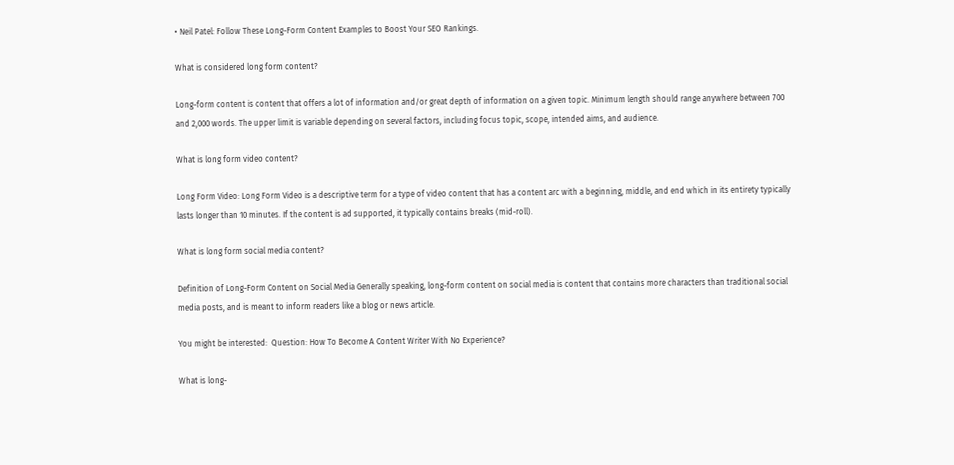• Neil Patel: Follow These Long-Form Content Examples to Boost Your SEO Rankings.

What is considered long form content?

Long-form content is content that offers a lot of information and/or great depth of information on a given topic. Minimum length should range anywhere between 700 and 2,000 words. The upper limit is variable depending on several factors, including focus topic, scope, intended aims, and audience.

What is long form video content?

Long Form Video: Long Form Video is a descriptive term for a type of video content that has a content arc with a beginning, middle, and end which in its entirety typically lasts longer than 10 minutes. If the content is ad supported, it typically contains breaks (mid-roll).

What is long form social media content?

Definition of Long-Form Content on Social Media Generally speaking, long-form content on social media is content that contains more characters than traditional social media posts, and is meant to inform readers like a blog or news article.

You might be interested:  Question: How To Become A Content Writer With No Experience?

What is long-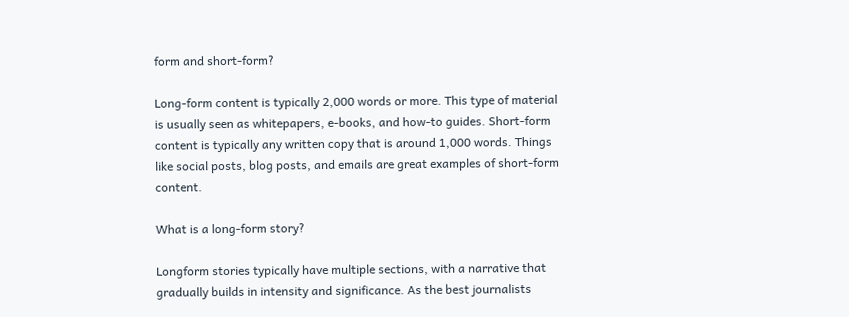form and short-form?

Long-form content is typically 2,000 words or more. This type of material is usually seen as whitepapers, e-books, and how-to guides. Short-form content is typically any written copy that is around 1,000 words. Things like social posts, blog posts, and emails are great examples of short-form content.

What is a long-form story?

Longform stories typically have multiple sections, with a narrative that gradually builds in intensity and significance. As the best journalists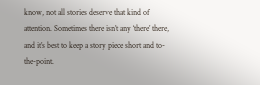know, not all stories deserve that kind of attention. Sometimes there isn’t any ‘there’ there, and it’s best to keep a story piece short and to-the-point.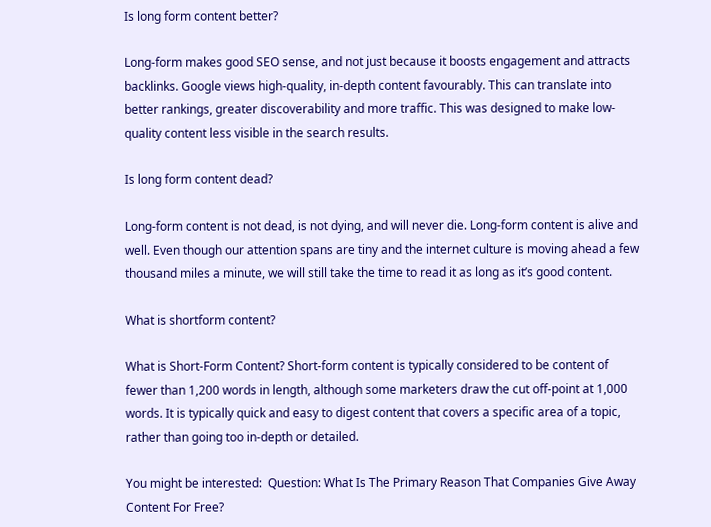Is long form content better?

Long-form makes good SEO sense, and not just because it boosts engagement and attracts backlinks. Google views high-quality, in-depth content favourably. This can translate into better rankings, greater discoverability and more traffic. This was designed to make low-quality content less visible in the search results.

Is long form content dead?

Long-form content is not dead, is not dying, and will never die. Long-form content is alive and well. Even though our attention spans are tiny and the internet culture is moving ahead a few thousand miles a minute, we will still take the time to read it as long as it’s good content.

What is shortform content?

What is Short-Form Content? Short-form content is typically considered to be content of fewer than 1,200 words in length, although some marketers draw the cut off-point at 1,000 words. It is typically quick and easy to digest content that covers a specific area of a topic, rather than going too in-depth or detailed.

You might be interested:  Question: What Is The Primary Reason That Companies Give Away Content For Free?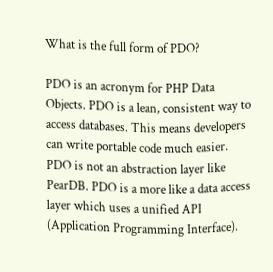What is the full form of PDO?

PDO is an acronym for PHP Data Objects. PDO is a lean, consistent way to access databases. This means developers can write portable code much easier. PDO is not an abstraction layer like PearDB. PDO is a more like a data access layer which uses a unified API (Application Programming Interface).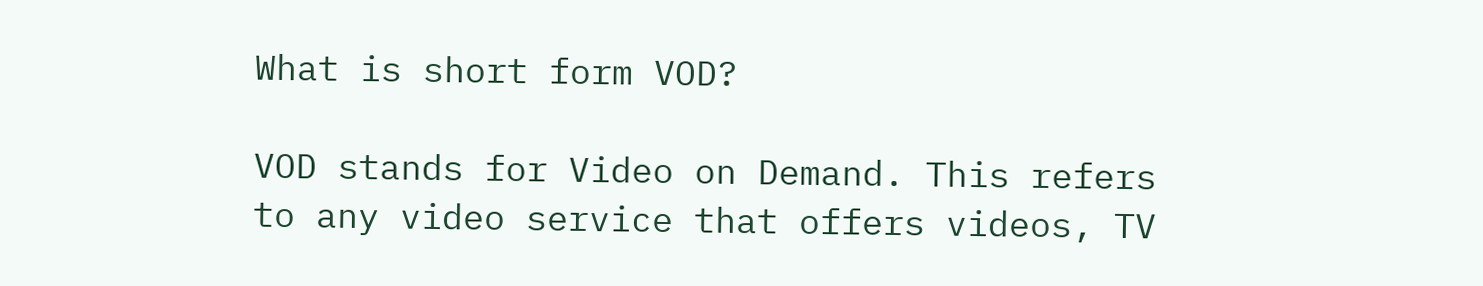What is short form VOD?

VOD stands for Video on Demand. This refers to any video service that offers videos, TV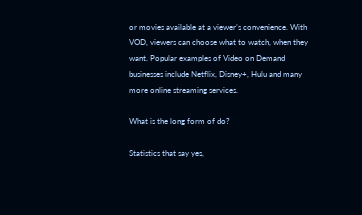or movies available at a viewer’s convenience. With VOD, viewers can choose what to watch, when they want. Popular examples of Video on Demand businesses include Netflix, Disney+, Hulu and many more online streaming services.

What is the long form of do?

Statistics that say yes,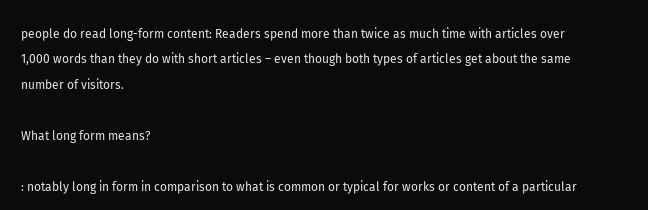people do read long-form content: Readers spend more than twice as much time with articles over 1,000 words than they do with short articles – even though both types of articles get about the same number of visitors.

What long form means?

: notably long in form in comparison to what is common or typical for works or content of a particular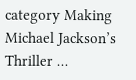category Making Michael Jackson’s Thriller …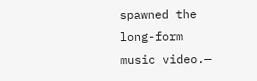spawned the long-form music video.—